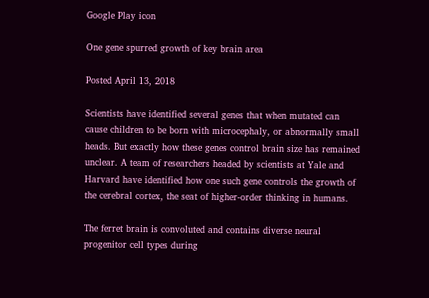Google Play icon

One gene spurred growth of key brain area

Posted April 13, 2018

Scientists have identified several genes that when mutated can cause children to be born with microcephaly, or abnormally small heads. But exactly how these genes control brain size has remained unclear. A team of researchers headed by scientists at Yale and Harvard have identified how one such gene controls the growth of the cerebral cortex, the seat of higher-order thinking in humans.

The ferret brain is convoluted and contains diverse neural progenitor cell types during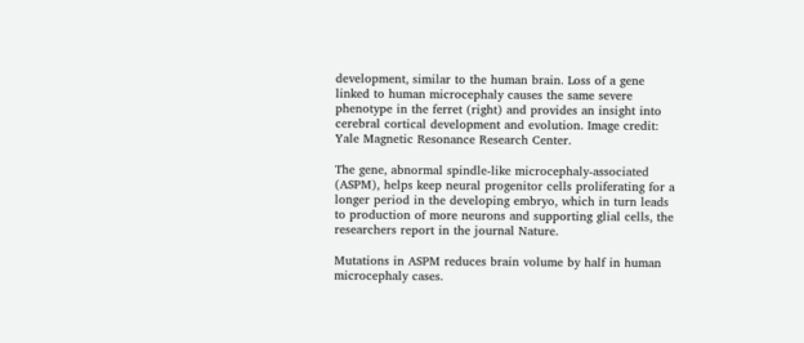development, similar to the human brain. Loss of a gene linked to human microcephaly causes the same severe phenotype in the ferret (right) and provides an insight into cerebral cortical development and evolution. Image credit: Yale Magnetic Resonance Research Center.

The gene, abnormal spindle-like microcephaly-associated (ASPM), helps keep neural progenitor cells proliferating for a longer period in the developing embryo, which in turn leads to production of more neurons and supporting glial cells, the researchers report in the journal Nature.

Mutations in ASPM reduces brain volume by half in human microcephaly cases.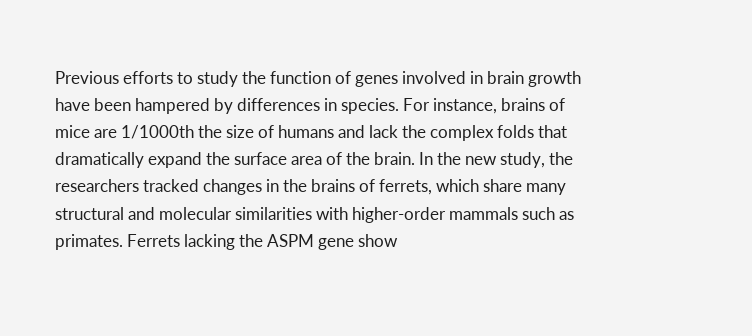Previous efforts to study the function of genes involved in brain growth have been hampered by differences in species. For instance, brains of mice are 1/1000th the size of humans and lack the complex folds that dramatically expand the surface area of the brain. In the new study, the researchers tracked changes in the brains of ferrets, which share many structural and molecular similarities with higher-order mammals such as primates. Ferrets lacking the ASPM gene show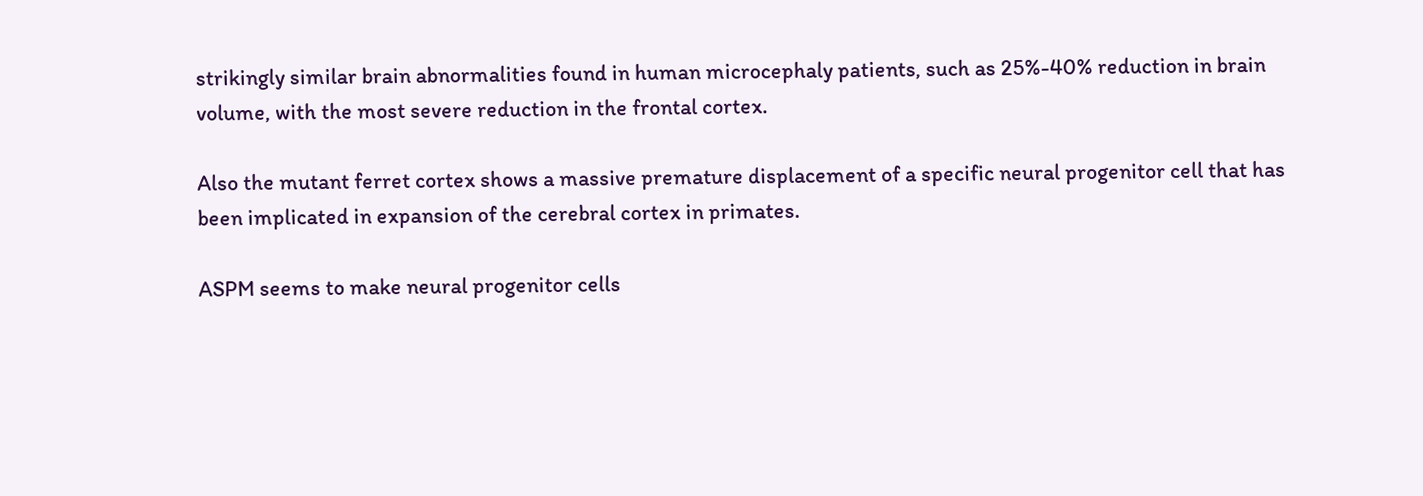strikingly similar brain abnormalities found in human microcephaly patients, such as 25%-40% reduction in brain volume, with the most severe reduction in the frontal cortex.

Also the mutant ferret cortex shows a massive premature displacement of a specific neural progenitor cell that has been implicated in expansion of the cerebral cortex in primates.

ASPM seems to make neural progenitor cells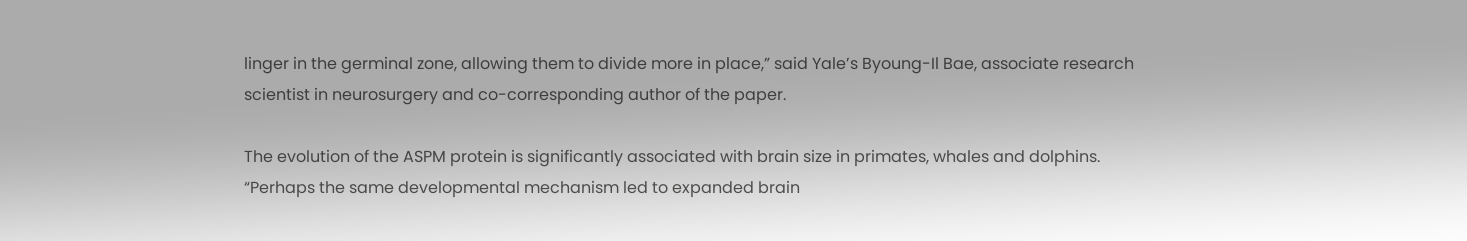linger in the germinal zone, allowing them to divide more in place,” said Yale’s Byoung-Il Bae, associate research scientist in neurosurgery and co-corresponding author of the paper.

The evolution of the ASPM protein is significantly associated with brain size in primates, whales and dolphins. “Perhaps the same developmental mechanism led to expanded brain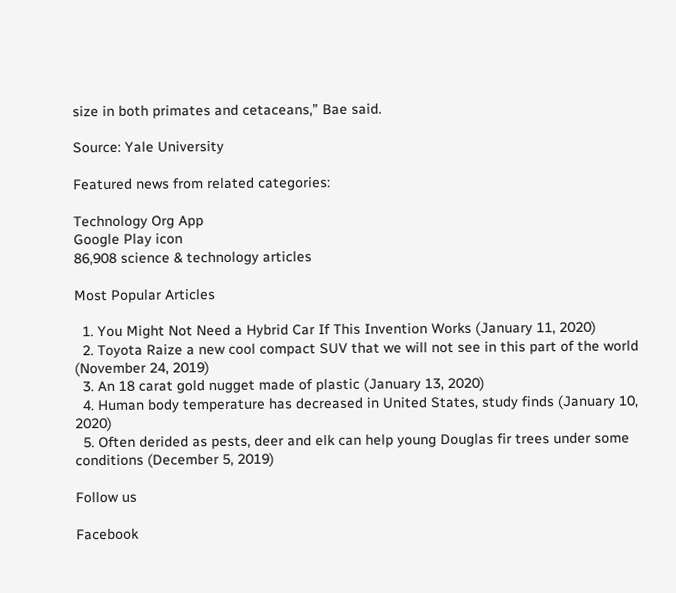size in both primates and cetaceans,” Bae said.

Source: Yale University

Featured news from related categories:

Technology Org App
Google Play icon
86,908 science & technology articles

Most Popular Articles

  1. You Might Not Need a Hybrid Car If This Invention Works (January 11, 2020)
  2. Toyota Raize a new cool compact SUV that we will not see in this part of the world (November 24, 2019)
  3. An 18 carat gold nugget made of plastic (January 13, 2020)
  4. Human body temperature has decreased in United States, study finds (January 10, 2020)
  5. Often derided as pests, deer and elk can help young Douglas fir trees under some conditions (December 5, 2019)

Follow us

Facebook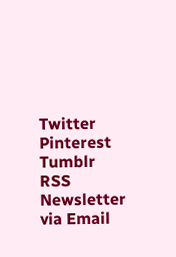Twitter   Pinterest   Tumblr   RSS   Newsletter via Email